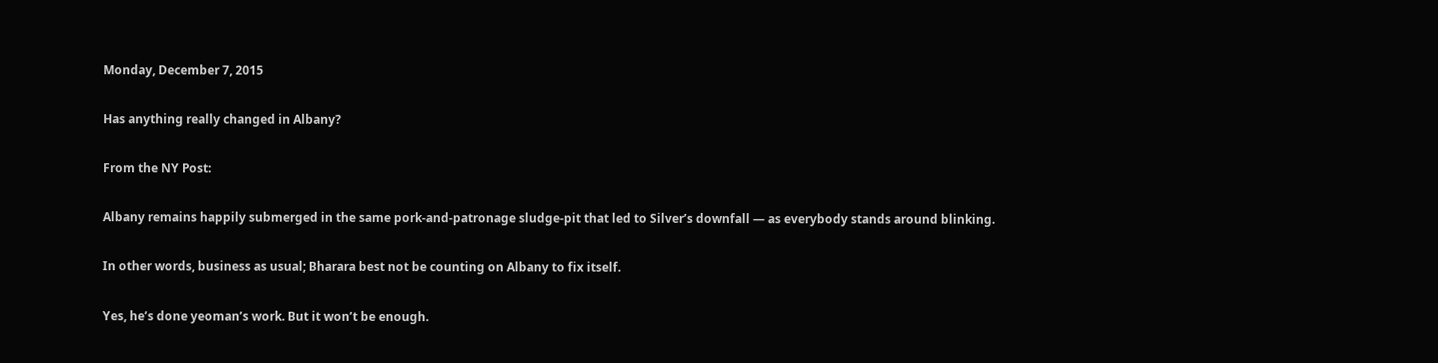Monday, December 7, 2015

Has anything really changed in Albany?

From the NY Post:

Albany remains happily submerged in the same pork-and-patronage sludge-pit that led to Silver’s downfall — as everybody stands around blinking.

In other words, business as usual; Bharara best not be counting on Albany to fix itself.

Yes, he’s done yeoman’s work. But it won’t be enough.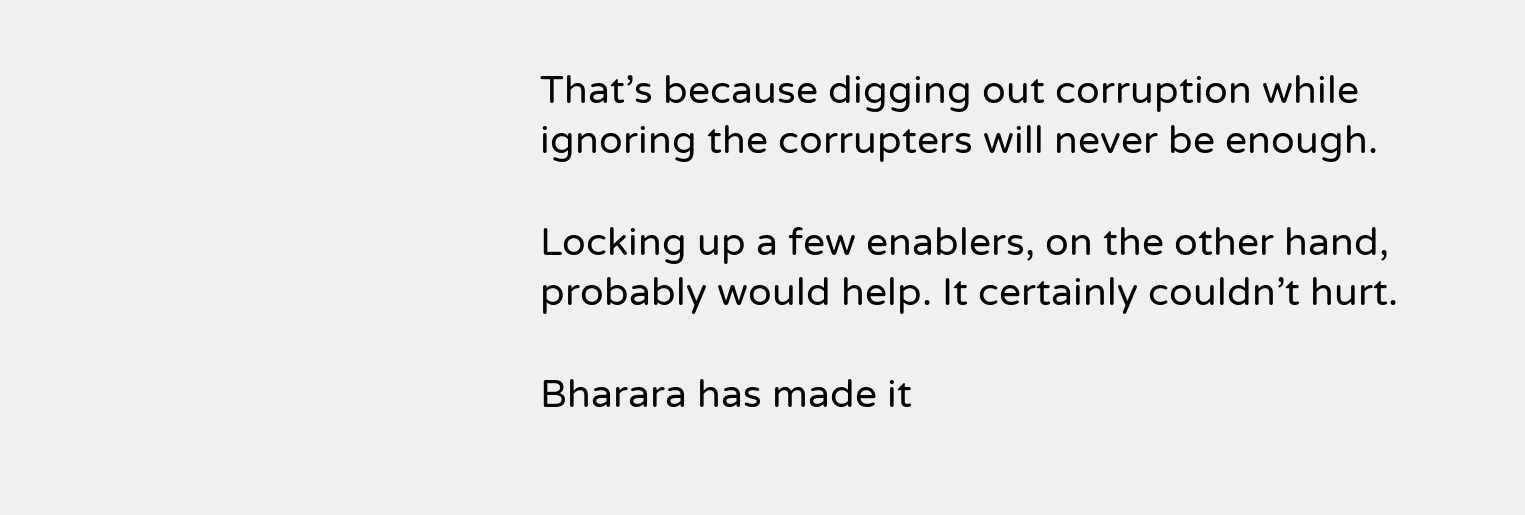That’s because digging out corruption while ignoring the corrupters will never be enough.

Locking up a few enablers, on the other hand, probably would help. It certainly couldn’t hurt.

Bharara has made it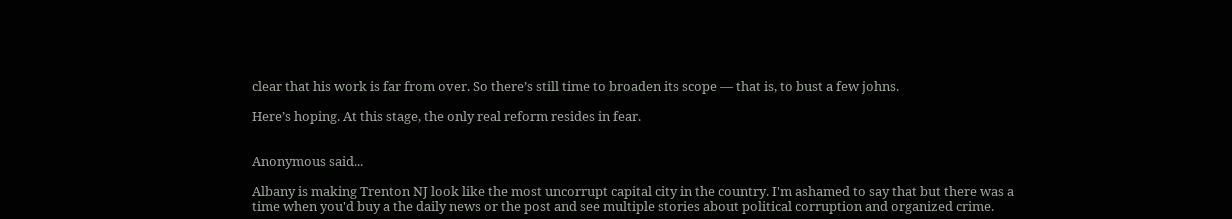clear that his work is far from over. So there’s still time to broaden its scope — that is, to bust a few johns.

Here’s hoping. At this stage, the only real reform resides in fear.


Anonymous said...

Albany is making Trenton NJ look like the most uncorrupt capital city in the country. I'm ashamed to say that but there was a time when you'd buy a the daily news or the post and see multiple stories about political corruption and organized crime.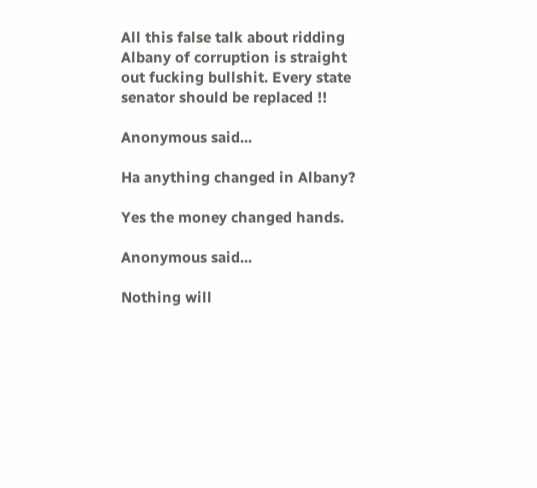All this false talk about ridding Albany of corruption is straight out fucking bullshit. Every state senator should be replaced !!

Anonymous said...

Ha anything changed in Albany?

Yes the money changed hands.

Anonymous said...

Nothing will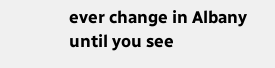ever change in Albany until you see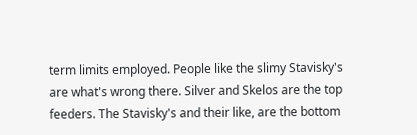term limits employed. People like the slimy Stavisky's are what's wrong there. Silver and Skelos are the top feeders. The Stavisky's and their like, are the bottom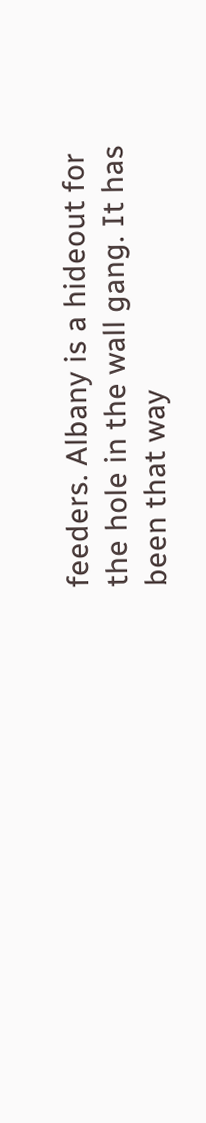feeders. Albany is a hideout for the hole in the wall gang. It has been that way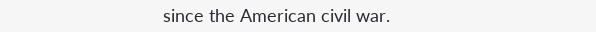since the American civil war.